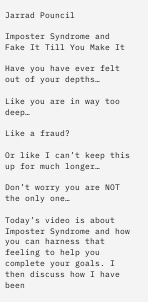Jarrad Pouncil

Imposter Syndrome and Fake It Till You Make It

Have you have ever felt out of your depths…

Like you are in way too deep…

Like a fraud?

Or like I can’t keep this up for much longer…

Don’t worry you are NOT the only one…

Today’s video is about Imposter Syndrome and how you can harness that feeling to help you complete your goals. I then discuss how I have been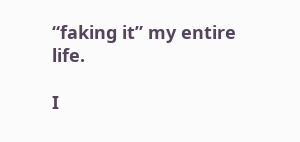“faking it” my entire life.

I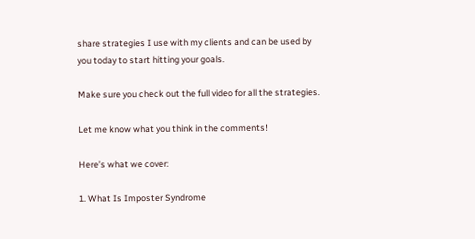share strategies I use with my clients and can be used by you today to start hitting your goals.

Make sure you check out the full video for all the strategies.

Let me know what you think in the comments!

Here’s what we cover:

1. What Is Imposter Syndrome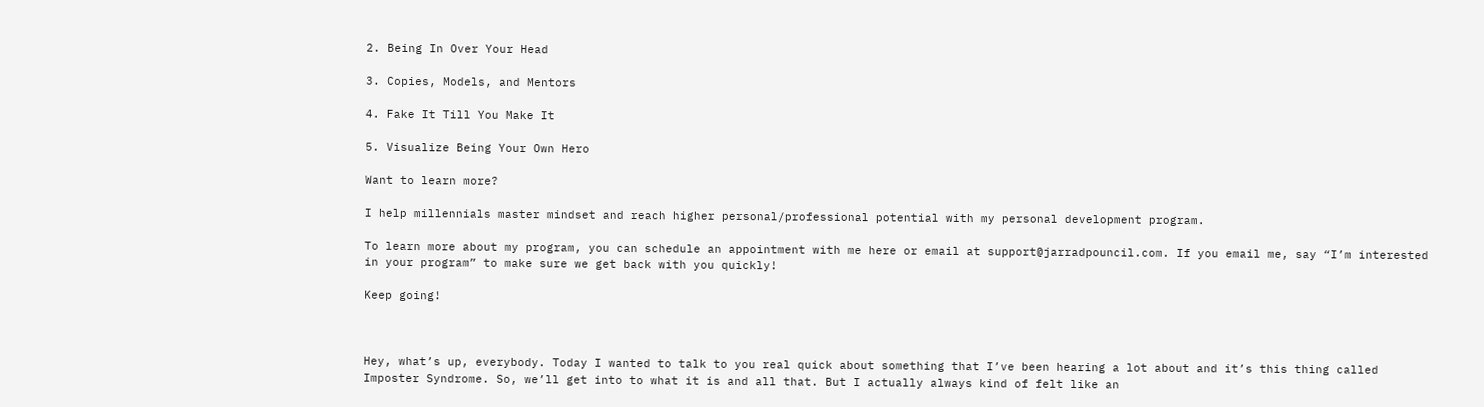2. Being In Over Your Head

3. Copies, Models, and Mentors

4. Fake It Till You Make It

5. Visualize Being Your Own Hero

Want to learn more?

I help millennials master mindset and reach higher personal/professional potential with my personal development program.

To learn more about my program, you can schedule an appointment with me here or email at support@jarradpouncil.com. If you email me, say “I’m interested in your program” to make sure we get back with you quickly!

Keep going!



Hey, what’s up, everybody. Today I wanted to talk to you real quick about something that I’ve been hearing a lot about and it’s this thing called Imposter Syndrome. So, we’ll get into to what it is and all that. But I actually always kind of felt like an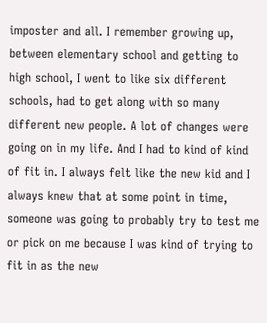imposter and all. I remember growing up, between elementary school and getting to high school, I went to like six different schools, had to get along with so many different new people. A lot of changes were going on in my life. And I had to kind of kind of fit in. I always felt like the new kid and I always knew that at some point in time, someone was going to probably try to test me or pick on me because I was kind of trying to fit in as the new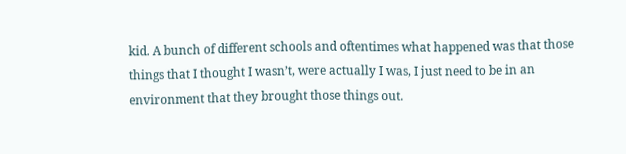kid. A bunch of different schools and oftentimes what happened was that those things that I thought I wasn’t, were actually I was, I just need to be in an environment that they brought those things out.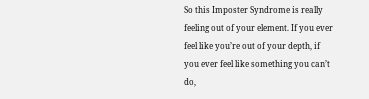So this Imposter Syndrome is really feeling out of your element. If you ever feel like you’re out of your depth, if you ever feel like something you can’t do,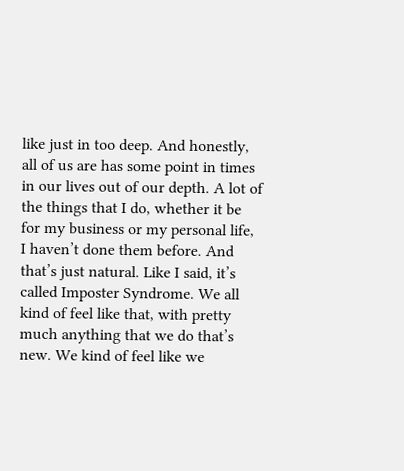like just in too deep. And honestly, all of us are has some point in times in our lives out of our depth. A lot of the things that I do, whether it be for my business or my personal life, I haven’t done them before. And that’s just natural. Like I said, it’s called Imposter Syndrome. We all kind of feel like that, with pretty much anything that we do that’s new. We kind of feel like we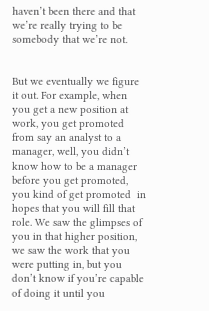haven’t been there and that we’re really trying to be somebody that we’re not.


But we eventually we figure it out. For example, when you get a new position at work, you get promoted from say an analyst to a manager, well, you didn’t know how to be a manager before you get promoted, you kind of get promoted  in hopes that you will fill that role. We saw the glimpses of you in that higher position, we saw the work that you were putting in, but you don’t know if you’re capable of doing it until you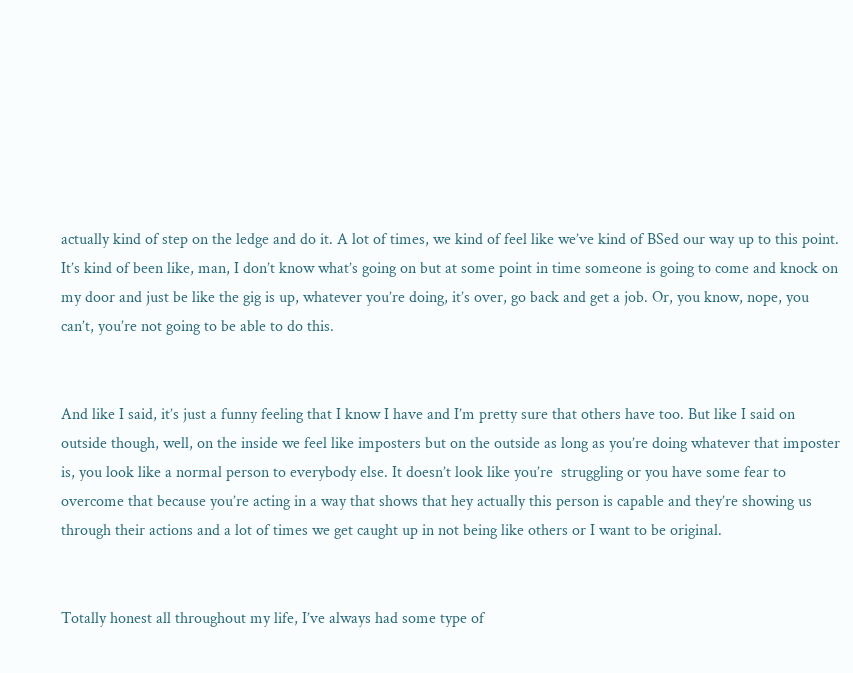actually kind of step on the ledge and do it. A lot of times, we kind of feel like we’ve kind of BSed our way up to this point. It’s kind of been like, man, I don’t know what’s going on but at some point in time someone is going to come and knock on my door and just be like the gig is up, whatever you’re doing, it’s over, go back and get a job. Or, you know, nope, you can’t, you’re not going to be able to do this.


And like I said, it’s just a funny feeling that I know I have and I’m pretty sure that others have too. But like I said on outside though, well, on the inside we feel like imposters but on the outside as long as you’re doing whatever that imposter is, you look like a normal person to everybody else. It doesn’t look like you’re  struggling or you have some fear to overcome that because you’re acting in a way that shows that hey actually this person is capable and they’re showing us through their actions and a lot of times we get caught up in not being like others or I want to be original.


Totally honest all throughout my life, I’ve always had some type of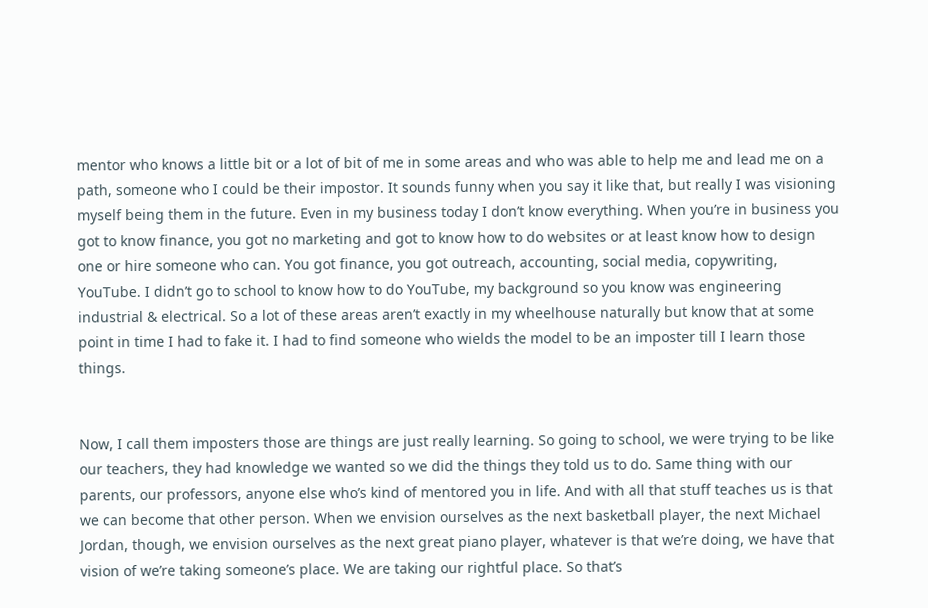mentor who knows a little bit or a lot of bit of me in some areas and who was able to help me and lead me on a path, someone who I could be their impostor. It sounds funny when you say it like that, but really I was visioning myself being them in the future. Even in my business today I don’t know everything. When you’re in business you got to know finance, you got no marketing and got to know how to do websites or at least know how to design one or hire someone who can. You got finance, you got outreach, accounting, social media, copywriting, YouTube. I didn’t go to school to know how to do YouTube, my background so you know was engineering industrial & electrical. So a lot of these areas aren’t exactly in my wheelhouse naturally but know that at some point in time I had to fake it. I had to find someone who wields the model to be an imposter till I learn those things.


Now, I call them imposters those are things are just really learning. So going to school, we were trying to be like our teachers, they had knowledge we wanted so we did the things they told us to do. Same thing with our parents, our professors, anyone else who’s kind of mentored you in life. And with all that stuff teaches us is that we can become that other person. When we envision ourselves as the next basketball player, the next Michael Jordan, though, we envision ourselves as the next great piano player, whatever is that we’re doing, we have that vision of we’re taking someone’s place. We are taking our rightful place. So that’s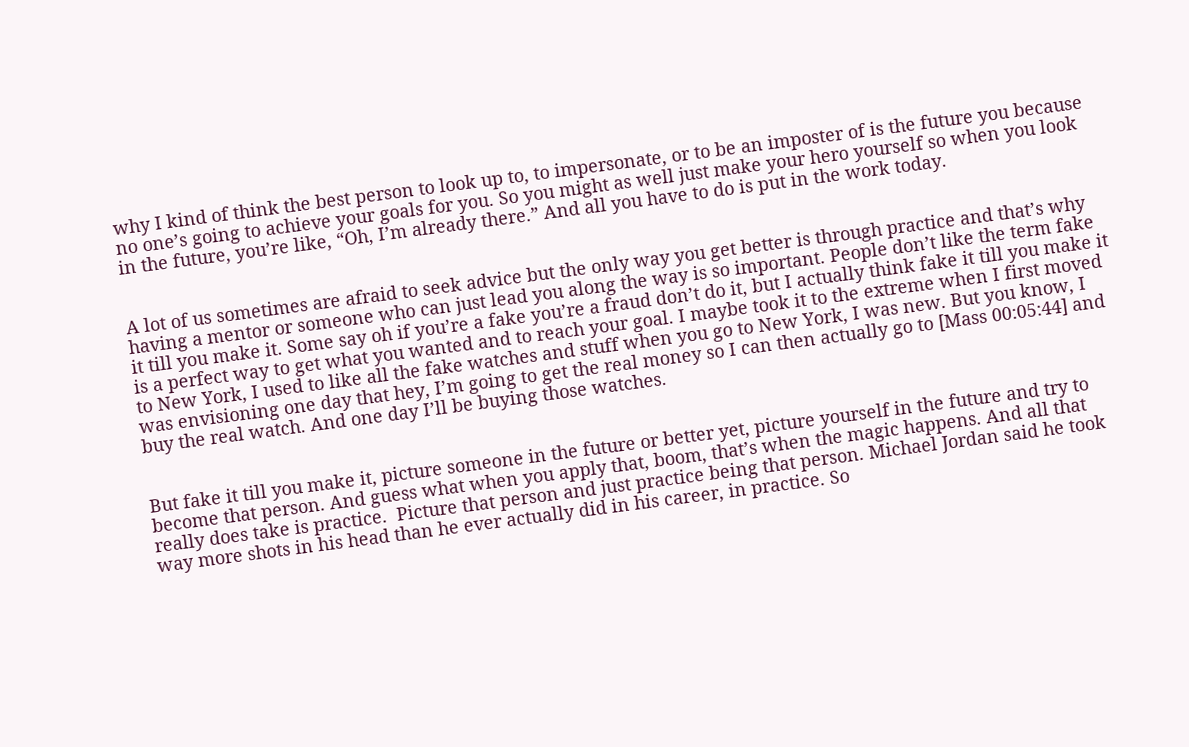why I kind of think the best person to look up to, to impersonate, or to be an imposter of is the future you because no one’s going to achieve your goals for you. So you might as well just make your hero yourself so when you look in the future, you’re like, “Oh, I’m already there.” And all you have to do is put in the work today.


A lot of us sometimes are afraid to seek advice but the only way you get better is through practice and that’s why having a mentor or someone who can just lead you along the way is so important. People don’t like the term fake it till you make it. Some say oh if you’re a fake you’re a fraud don’t do it, but I actually think fake it till you make it is a perfect way to get what you wanted and to reach your goal. I maybe took it to the extreme when I first moved to New York, I used to like all the fake watches and stuff when you go to New York, I was new. But you know, I was envisioning one day that hey, I’m going to get the real money so I can then actually go to [Mass 00:05:44] and buy the real watch. And one day I’ll be buying those watches.


But fake it till you make it, picture someone in the future or better yet, picture yourself in the future and try to become that person. And guess what when you apply that, boom, that’s when the magic happens. And all that really does take is practice.  Picture that person and just practice being that person. Michael Jordan said he took way more shots in his head than he ever actually did in his career, in practice. So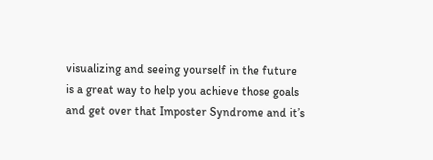visualizing and seeing yourself in the future is a great way to help you achieve those goals and get over that Imposter Syndrome and it’s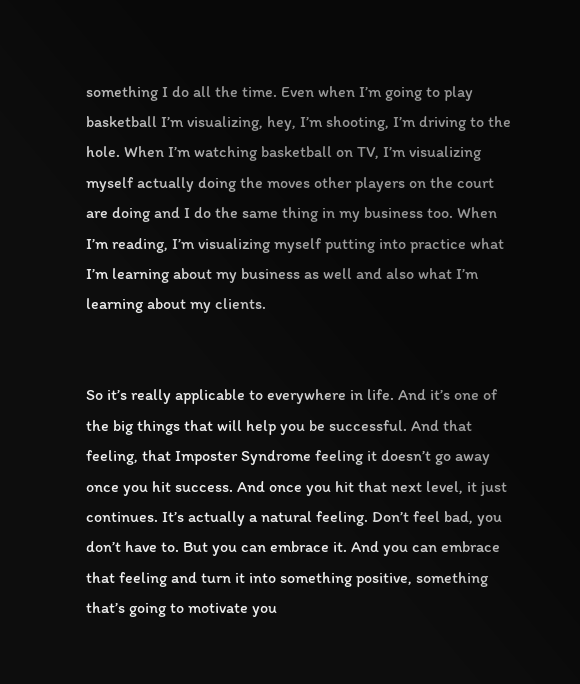something I do all the time. Even when I’m going to play basketball I’m visualizing, hey, I’m shooting, I’m driving to the hole. When I’m watching basketball on TV, I’m visualizing myself actually doing the moves other players on the court are doing and I do the same thing in my business too. When I’m reading, I’m visualizing myself putting into practice what I’m learning about my business as well and also what I’m learning about my clients.


So it’s really applicable to everywhere in life. And it’s one of the big things that will help you be successful. And that feeling, that Imposter Syndrome feeling it doesn’t go away once you hit success. And once you hit that next level, it just continues. It’s actually a natural feeling. Don’t feel bad, you don’t have to. But you can embrace it. And you can embrace that feeling and turn it into something positive, something that’s going to motivate you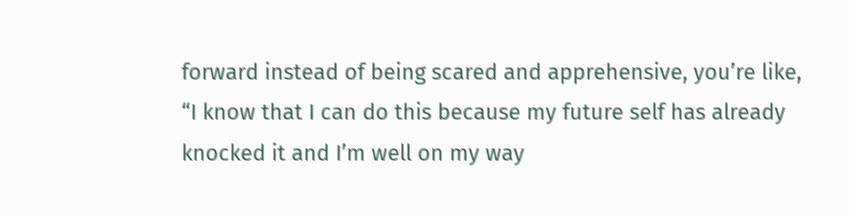forward instead of being scared and apprehensive, you’re like, “I know that I can do this because my future self has already knocked it and I’m well on my way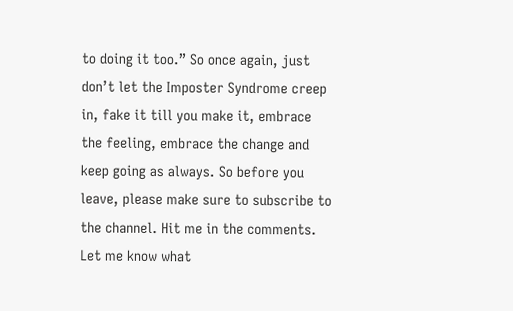to doing it too.” So once again, just don’t let the Imposter Syndrome creep in, fake it till you make it, embrace the feeling, embrace the change and keep going as always. So before you leave, please make sure to subscribe to the channel. Hit me in the comments. Let me know what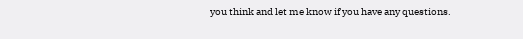you think and let me know if you have any questions.